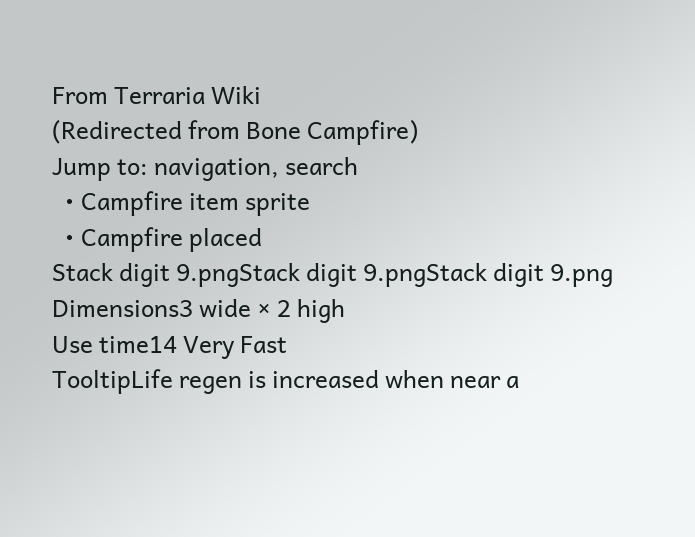From Terraria Wiki
(Redirected from Bone Campfire)
Jump to: navigation, search
  • Campfire item sprite
  • Campfire placed
Stack digit 9.pngStack digit 9.pngStack digit 9.png
Dimensions3 wide × 2 high
Use time14 Very Fast
TooltipLife regen is increased when near a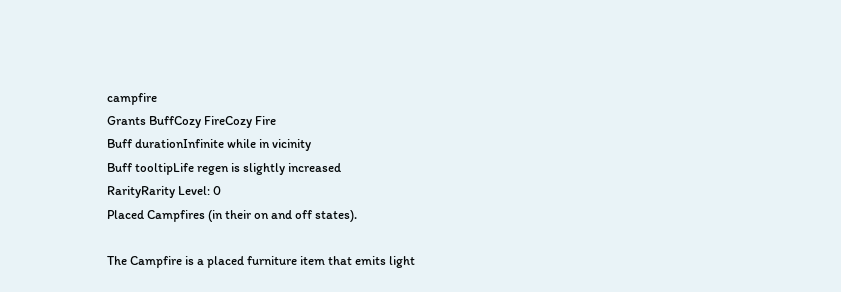campfire
Grants BuffCozy FireCozy Fire
Buff durationInfinite while in vicinity
Buff tooltipLife regen is slightly increased
RarityRarity Level: 0
Placed Campfires (in their on and off states).

The Campfire is a placed furniture item that emits light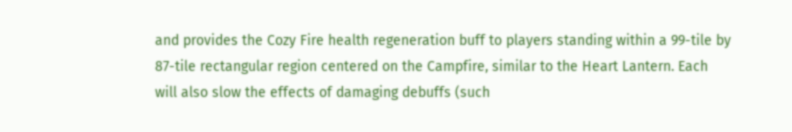and provides the Cozy Fire health regeneration buff to players standing within a 99-tile by 87-tile rectangular region centered on the Campfire, similar to the Heart Lantern. Each will also slow the effects of damaging debuffs (such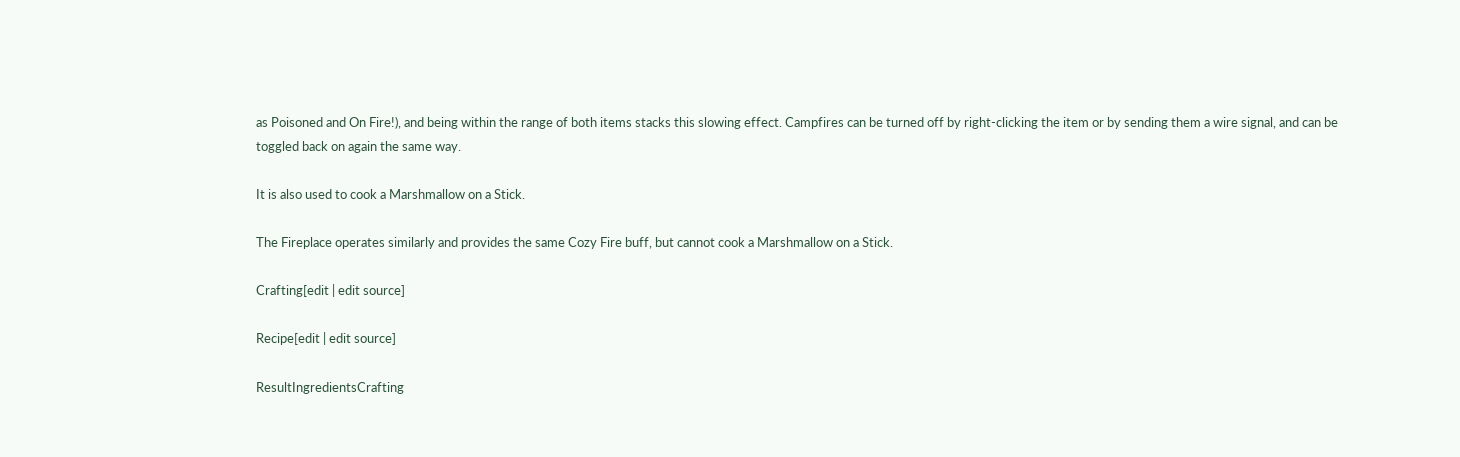as Poisoned and On Fire!), and being within the range of both items stacks this slowing effect. Campfires can be turned off by right-clicking the item or by sending them a wire signal, and can be toggled back on again the same way.

It is also used to cook a Marshmallow on a Stick.

The Fireplace operates similarly and provides the same Cozy Fire buff, but cannot cook a Marshmallow on a Stick.

Crafting[edit | edit source]

Recipe[edit | edit source]

ResultIngredientsCrafting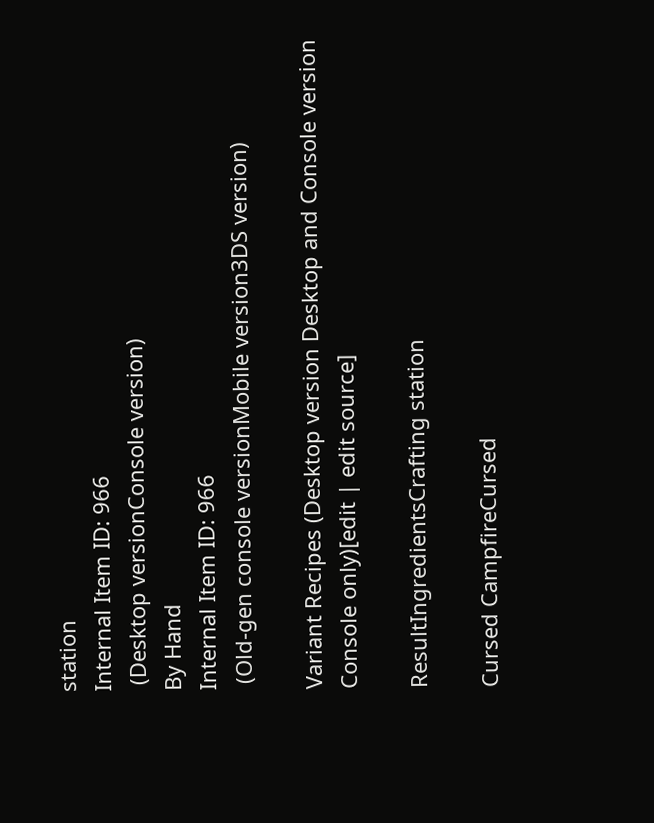station
Internal Item ID: 966
 (Desktop versionConsole version)
By Hand
Internal Item ID: 966
 (Old-gen console versionMobile version3DS version)

Variant Recipes (Desktop version Desktop and Console version Console only)[edit | edit source]

ResultIngredientsCrafting station

Cursed CampfireCursed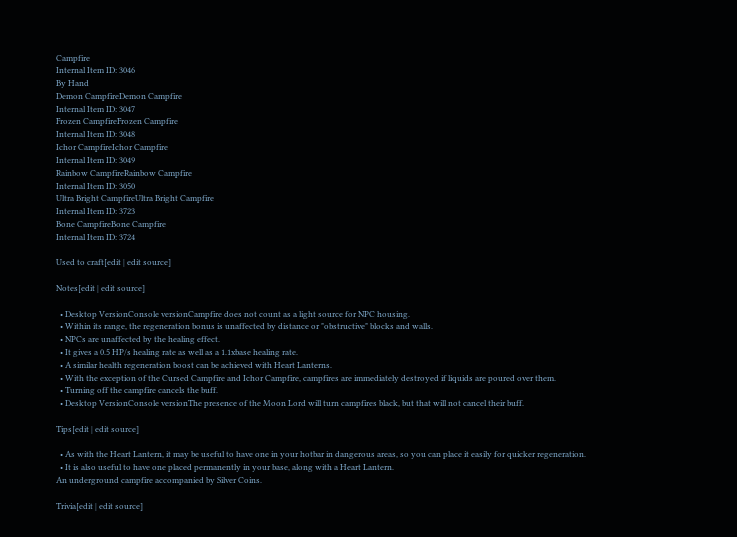Campfire
Internal Item ID: 3046
By Hand
Demon CampfireDemon Campfire
Internal Item ID: 3047
Frozen CampfireFrozen Campfire
Internal Item ID: 3048
Ichor CampfireIchor Campfire
Internal Item ID: 3049
Rainbow CampfireRainbow Campfire
Internal Item ID: 3050
Ultra Bright CampfireUltra Bright Campfire
Internal Item ID: 3723
Bone CampfireBone Campfire
Internal Item ID: 3724

Used to craft[edit | edit source]

Notes[edit | edit source]

  • Desktop VersionConsole versionCampfire does not count as a light source for NPC housing.
  • Within its range, the regeneration bonus is unaffected by distance or "obstructive" blocks and walls.
  • NPCs are unaffected by the healing effect.
  • It gives a 0.5 HP/s healing rate as well as a 1.1xbase healing rate.
  • A similar health regeneration boost can be achieved with Heart Lanterns.
  • With the exception of the Cursed Campfire and Ichor Campfire, campfires are immediately destroyed if liquids are poured over them.
  • Turning off the campfire cancels the buff.
  • Desktop VersionConsole versionThe presence of the Moon Lord will turn campfires black, but that will not cancel their buff.

Tips[edit | edit source]

  • As with the Heart Lantern, it may be useful to have one in your hotbar in dangerous areas, so you can place it easily for quicker regeneration.
  • It is also useful to have one placed permanently in your base, along with a Heart Lantern.
An underground campfire accompanied by Silver Coins.

Trivia[edit | edit source]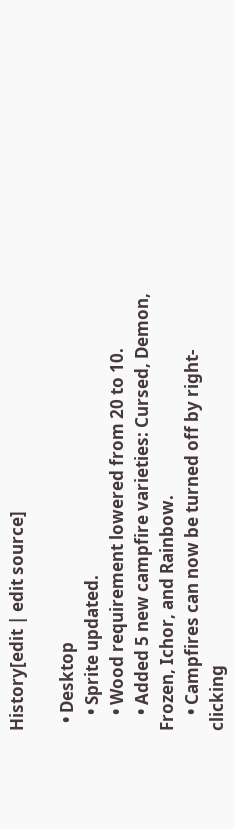History[edit | edit source]

  • Desktop
    • Sprite updated.
    • Wood requirement lowered from 20 to 10.
    • Added 5 new campfire varieties: Cursed, Demon, Frozen, Ichor, and Rainbow.
    • Campfires can now be turned off by right-clicking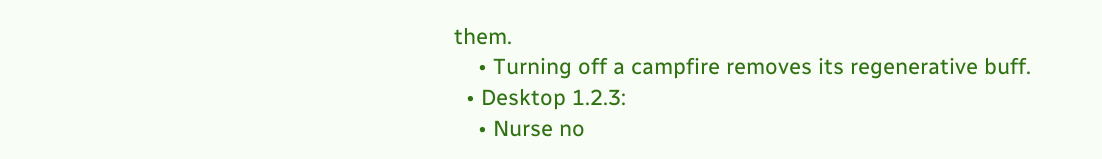them.
    • Turning off a campfire removes its regenerative buff.
  • Desktop 1.2.3:
    • Nurse no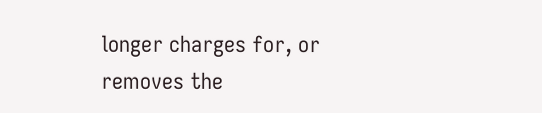longer charges for, or removes the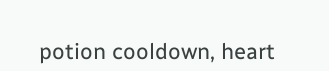potion cooldown, heart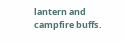lantern and campfire buffs.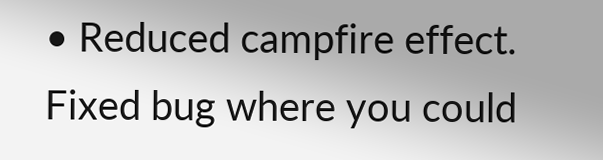• Reduced campfire effect. Fixed bug where you could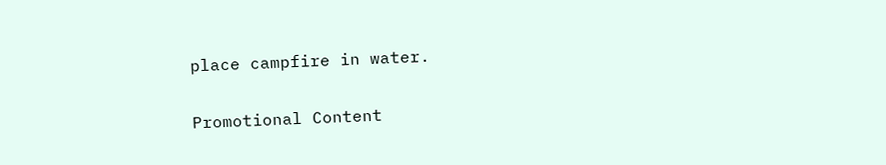place campfire in water.

Promotional Content